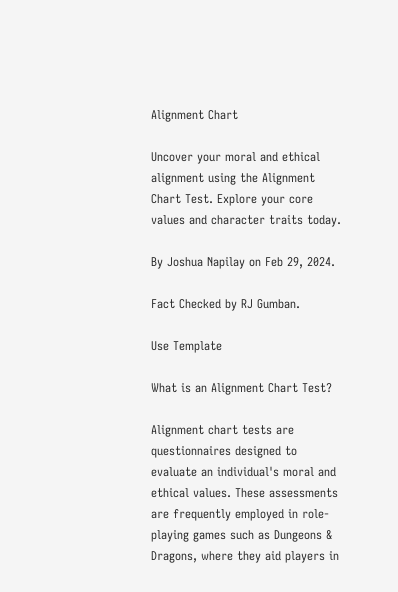Alignment Chart

Uncover your moral and ethical alignment using the Alignment Chart Test. Explore your core values and character traits today.

By Joshua Napilay on Feb 29, 2024.

Fact Checked by RJ Gumban.

Use Template

What is an Alignment Chart Test?

Alignment chart tests are questionnaires designed to evaluate an individual's moral and ethical values. These assessments are frequently employed in role-playing games such as Dungeons & Dragons, where they aid players in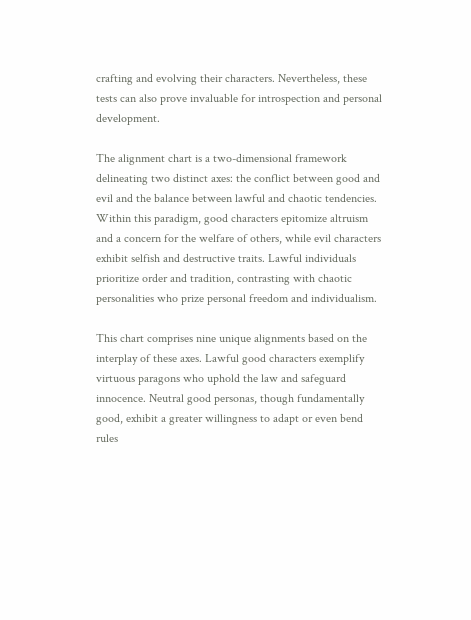crafting and evolving their characters. Nevertheless, these tests can also prove invaluable for introspection and personal development.

The alignment chart is a two-dimensional framework delineating two distinct axes: the conflict between good and evil and the balance between lawful and chaotic tendencies. Within this paradigm, good characters epitomize altruism and a concern for the welfare of others, while evil characters exhibit selfish and destructive traits. Lawful individuals prioritize order and tradition, contrasting with chaotic personalities who prize personal freedom and individualism.

This chart comprises nine unique alignments based on the interplay of these axes. Lawful good characters exemplify virtuous paragons who uphold the law and safeguard innocence. Neutral good personas, though fundamentally good, exhibit a greater willingness to adapt or even bend rules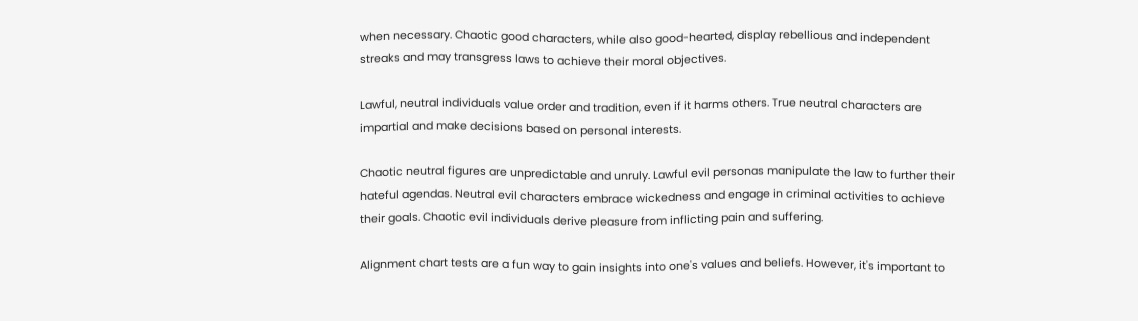when necessary. Chaotic good characters, while also good-hearted, display rebellious and independent streaks and may transgress laws to achieve their moral objectives.

Lawful, neutral individuals value order and tradition, even if it harms others. True neutral characters are impartial and make decisions based on personal interests.

Chaotic neutral figures are unpredictable and unruly. Lawful evil personas manipulate the law to further their hateful agendas. Neutral evil characters embrace wickedness and engage in criminal activities to achieve their goals. Chaotic evil individuals derive pleasure from inflicting pain and suffering.

Alignment chart tests are a fun way to gain insights into one's values and beliefs. However, it's important to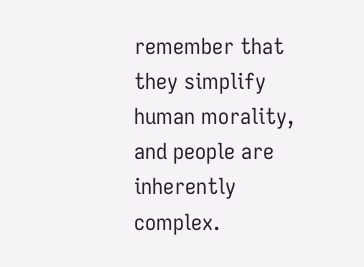remember that they simplify human morality, and people are inherently complex.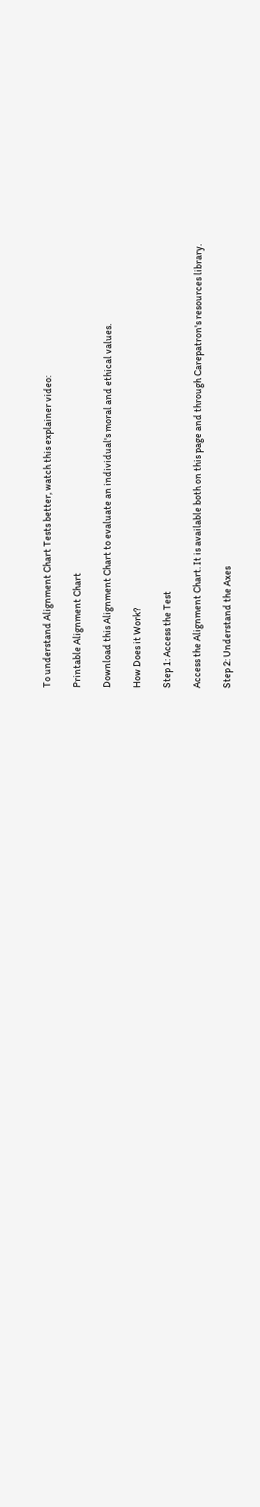To understand Alignment Chart Tests better, watch this explainer video:

Printable Alignment Chart

Download this Alignment Chart to evaluate an individual's moral and ethical values.

How Does it Work?

Step 1: Access the Test

Access the Alignment Chart. It is available both on this page and through Carepatron's resources library.

Step 2: Understand the Axes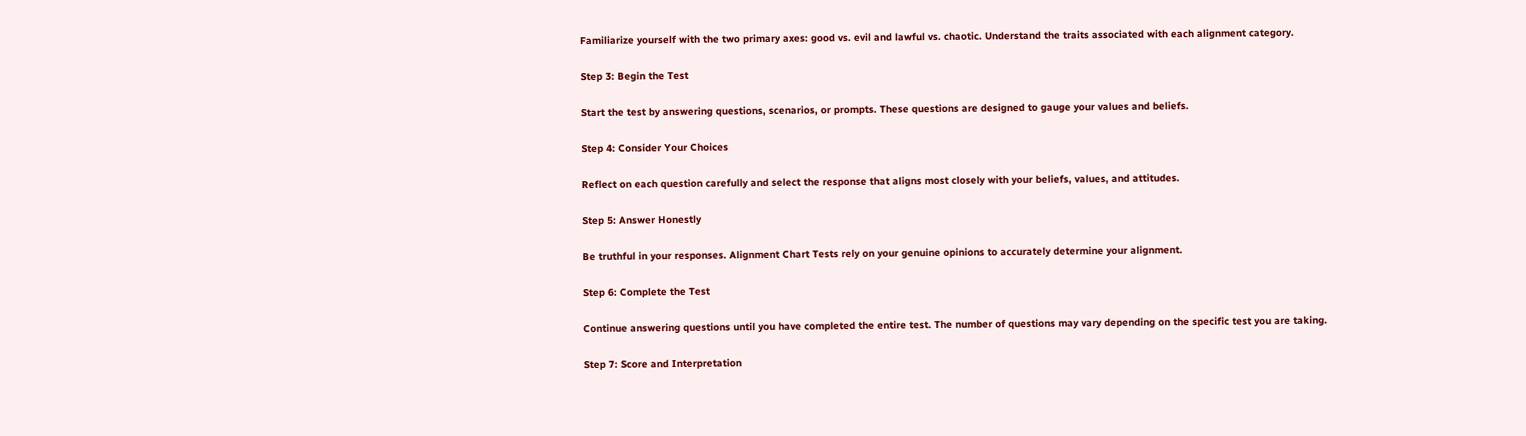Familiarize yourself with the two primary axes: good vs. evil and lawful vs. chaotic. Understand the traits associated with each alignment category.

Step 3: Begin the Test

Start the test by answering questions, scenarios, or prompts. These questions are designed to gauge your values and beliefs.

Step 4: Consider Your Choices

Reflect on each question carefully and select the response that aligns most closely with your beliefs, values, and attitudes.

Step 5: Answer Honestly

Be truthful in your responses. Alignment Chart Tests rely on your genuine opinions to accurately determine your alignment.

Step 6: Complete the Test

Continue answering questions until you have completed the entire test. The number of questions may vary depending on the specific test you are taking.

Step 7: Score and Interpretation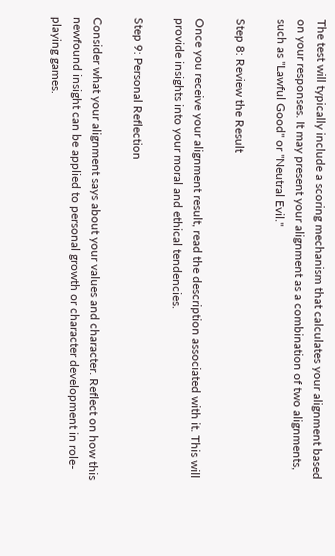The test will typically include a scoring mechanism that calculates your alignment based on your responses. It may present your alignment as a combination of two alignments, such as "Lawful Good" or "Neutral Evil."

Step 8: Review the Result

Once you receive your alignment result, read the description associated with it. This will provide insights into your moral and ethical tendencies.

Step 9: Personal Reflection

Consider what your alignment says about your values and character. Reflect on how this newfound insight can be applied to personal growth or character development in role-playing games.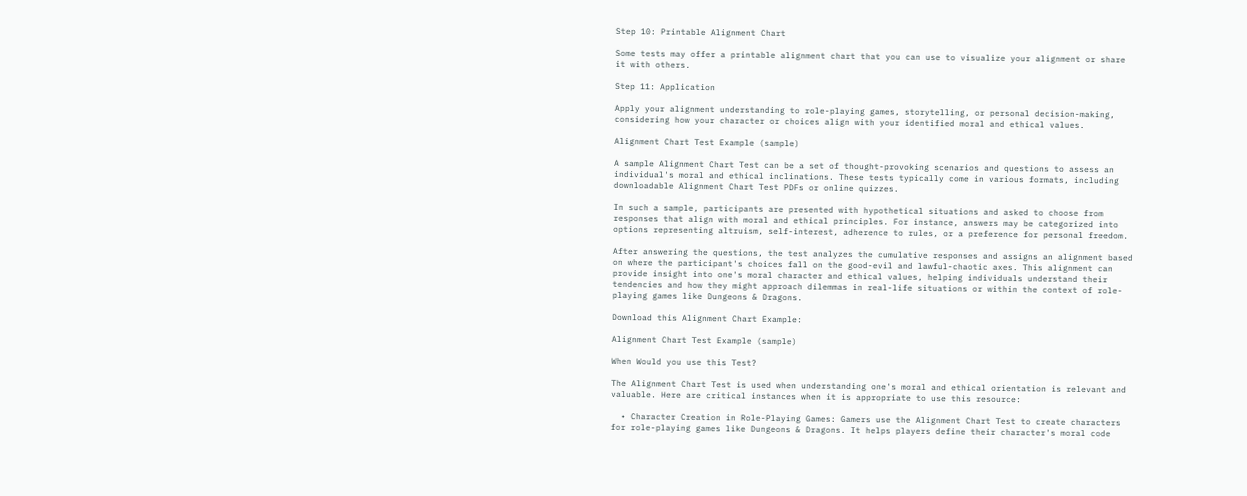Step 10: Printable Alignment Chart

Some tests may offer a printable alignment chart that you can use to visualize your alignment or share it with others.

Step 11: Application

Apply your alignment understanding to role-playing games, storytelling, or personal decision-making, considering how your character or choices align with your identified moral and ethical values.

Alignment Chart Test Example (sample)

A sample Alignment Chart Test can be a set of thought-provoking scenarios and questions to assess an individual's moral and ethical inclinations. These tests typically come in various formats, including downloadable Alignment Chart Test PDFs or online quizzes.

In such a sample, participants are presented with hypothetical situations and asked to choose from responses that align with moral and ethical principles. For instance, answers may be categorized into options representing altruism, self-interest, adherence to rules, or a preference for personal freedom.

After answering the questions, the test analyzes the cumulative responses and assigns an alignment based on where the participant's choices fall on the good-evil and lawful-chaotic axes. This alignment can provide insight into one's moral character and ethical values, helping individuals understand their tendencies and how they might approach dilemmas in real-life situations or within the context of role-playing games like Dungeons & Dragons.

Download this Alignment Chart Example:

Alignment Chart Test Example (sample)

When Would you use this Test?

The Alignment Chart Test is used when understanding one's moral and ethical orientation is relevant and valuable. Here are critical instances when it is appropriate to use this resource:

  • Character Creation in Role-Playing Games: Gamers use the Alignment Chart Test to create characters for role-playing games like Dungeons & Dragons. It helps players define their character's moral code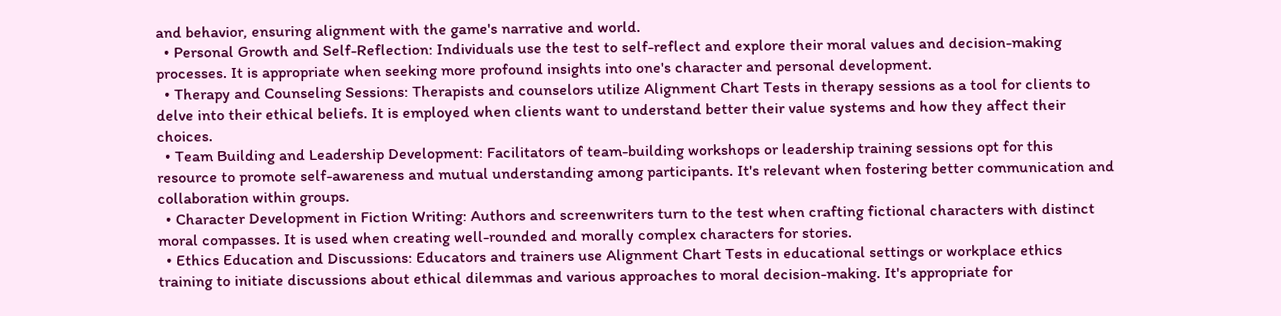and behavior, ensuring alignment with the game's narrative and world.
  • Personal Growth and Self-Reflection: Individuals use the test to self-reflect and explore their moral values and decision-making processes. It is appropriate when seeking more profound insights into one's character and personal development.
  • Therapy and Counseling Sessions: Therapists and counselors utilize Alignment Chart Tests in therapy sessions as a tool for clients to delve into their ethical beliefs. It is employed when clients want to understand better their value systems and how they affect their choices.
  • Team Building and Leadership Development: Facilitators of team-building workshops or leadership training sessions opt for this resource to promote self-awareness and mutual understanding among participants. It's relevant when fostering better communication and collaboration within groups.
  • Character Development in Fiction Writing: Authors and screenwriters turn to the test when crafting fictional characters with distinct moral compasses. It is used when creating well-rounded and morally complex characters for stories.
  • Ethics Education and Discussions: Educators and trainers use Alignment Chart Tests in educational settings or workplace ethics training to initiate discussions about ethical dilemmas and various approaches to moral decision-making. It's appropriate for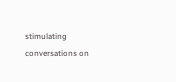stimulating conversations on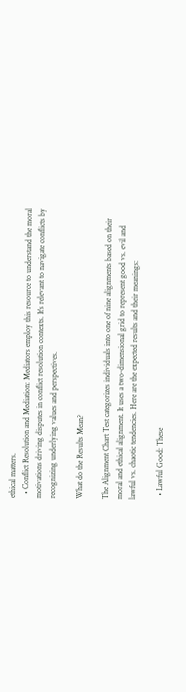ethical matters.
  • Conflict Resolution and Mediation: Mediators employ this resource to understand the moral motivations driving disputes in conflict resolution contexts. It's relevant to navigate conflicts by recognizing underlying values and perspectives.

What do the Results Mean?

The Alignment Chart Test categorizes individuals into one of nine alignments based on their moral and ethical alignment. It uses a two-dimensional grid to represent good vs. evil and lawful vs. chaotic tendencies. Here are the expected results and their meanings:

  • Lawful Good: These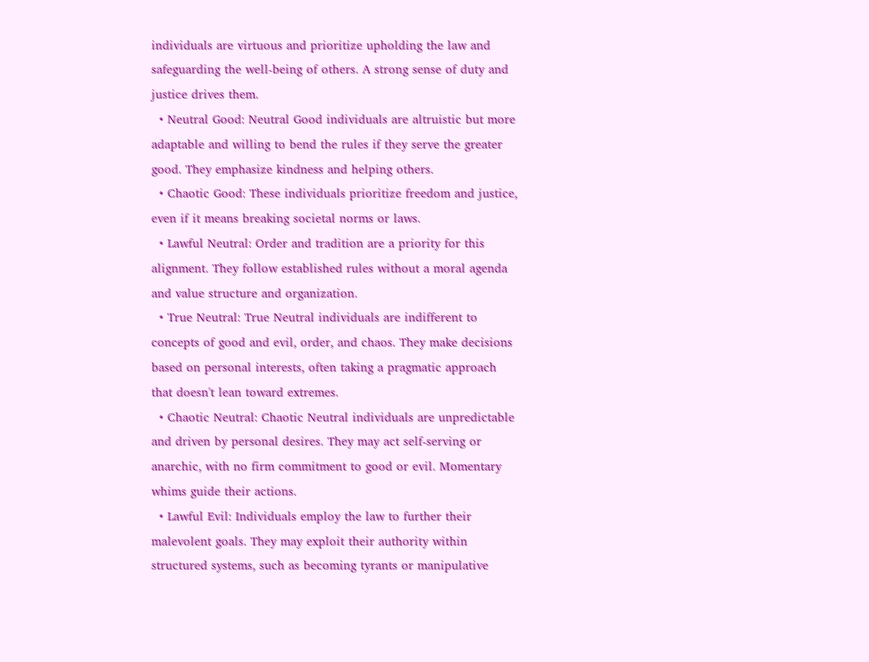individuals are virtuous and prioritize upholding the law and safeguarding the well-being of others. A strong sense of duty and justice drives them.
  • Neutral Good: Neutral Good individuals are altruistic but more adaptable and willing to bend the rules if they serve the greater good. They emphasize kindness and helping others.
  • Chaotic Good: These individuals prioritize freedom and justice, even if it means breaking societal norms or laws.
  • Lawful Neutral: Order and tradition are a priority for this alignment. They follow established rules without a moral agenda and value structure and organization.
  • True Neutral: True Neutral individuals are indifferent to concepts of good and evil, order, and chaos. They make decisions based on personal interests, often taking a pragmatic approach that doesn't lean toward extremes.
  • Chaotic Neutral: Chaotic Neutral individuals are unpredictable and driven by personal desires. They may act self-serving or anarchic, with no firm commitment to good or evil. Momentary whims guide their actions.
  • Lawful Evil: Individuals employ the law to further their malevolent goals. They may exploit their authority within structured systems, such as becoming tyrants or manipulative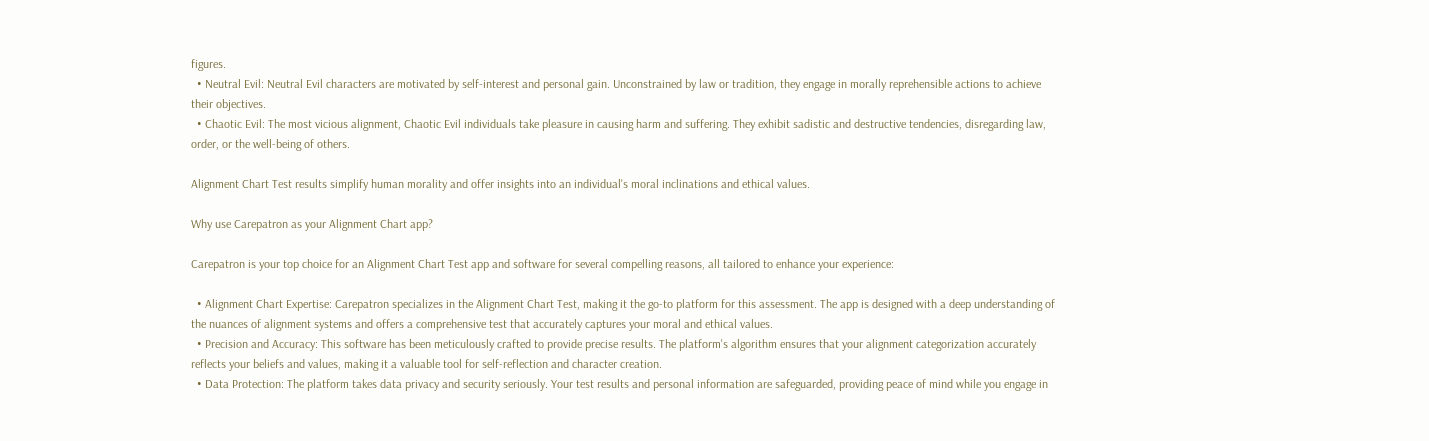figures.
  • Neutral Evil: Neutral Evil characters are motivated by self-interest and personal gain. Unconstrained by law or tradition, they engage in morally reprehensible actions to achieve their objectives.
  • Chaotic Evil: The most vicious alignment, Chaotic Evil individuals take pleasure in causing harm and suffering. They exhibit sadistic and destructive tendencies, disregarding law, order, or the well-being of others.

Alignment Chart Test results simplify human morality and offer insights into an individual's moral inclinations and ethical values.

Why use Carepatron as your Alignment Chart app?

Carepatron is your top choice for an Alignment Chart Test app and software for several compelling reasons, all tailored to enhance your experience:

  • Alignment Chart Expertise: Carepatron specializes in the Alignment Chart Test, making it the go-to platform for this assessment. The app is designed with a deep understanding of the nuances of alignment systems and offers a comprehensive test that accurately captures your moral and ethical values.
  • Precision and Accuracy: This software has been meticulously crafted to provide precise results. The platform's algorithm ensures that your alignment categorization accurately reflects your beliefs and values, making it a valuable tool for self-reflection and character creation.
  • Data Protection: The platform takes data privacy and security seriously. Your test results and personal information are safeguarded, providing peace of mind while you engage in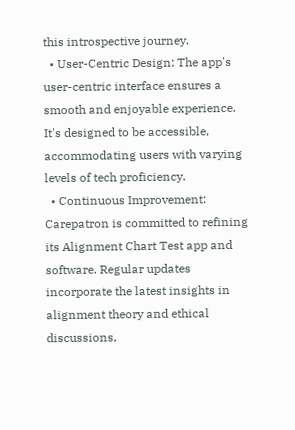this introspective journey.
  • User-Centric Design: The app's user-centric interface ensures a smooth and enjoyable experience. It's designed to be accessible, accommodating users with varying levels of tech proficiency.
  • Continuous Improvement: Carepatron is committed to refining its Alignment Chart Test app and software. Regular updates incorporate the latest insights in alignment theory and ethical discussions,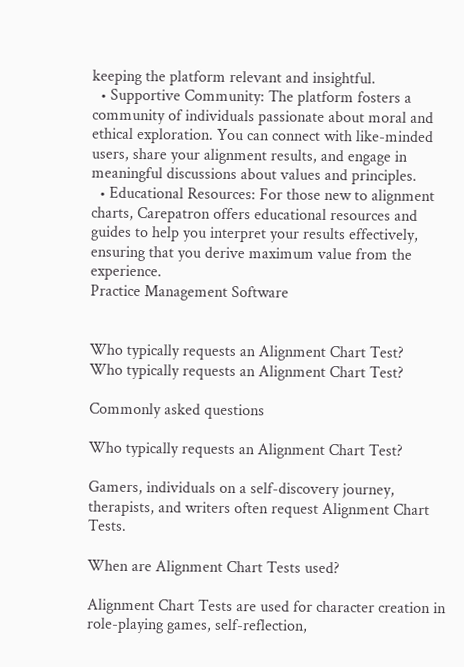keeping the platform relevant and insightful.
  • Supportive Community: The platform fosters a community of individuals passionate about moral and ethical exploration. You can connect with like-minded users, share your alignment results, and engage in meaningful discussions about values and principles.
  • Educational Resources: For those new to alignment charts, Carepatron offers educational resources and guides to help you interpret your results effectively, ensuring that you derive maximum value from the experience.
Practice Management Software


Who typically requests an Alignment Chart Test?
Who typically requests an Alignment Chart Test?

Commonly asked questions

Who typically requests an Alignment Chart Test?

Gamers, individuals on a self-discovery journey, therapists, and writers often request Alignment Chart Tests.

When are Alignment Chart Tests used?

Alignment Chart Tests are used for character creation in role-playing games, self-reflection,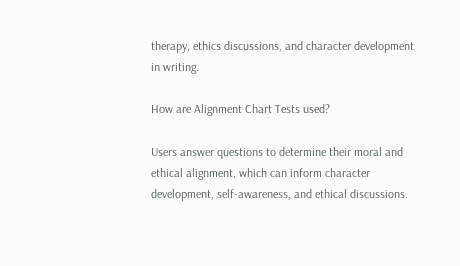therapy, ethics discussions, and character development in writing.

How are Alignment Chart Tests used?

Users answer questions to determine their moral and ethical alignment, which can inform character development, self-awareness, and ethical discussions.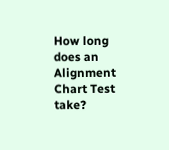How long does an Alignment Chart Test take?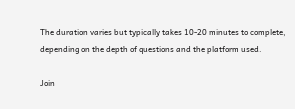The duration varies but typically takes 10-20 minutes to complete, depending on the depth of questions and the platform used.

Join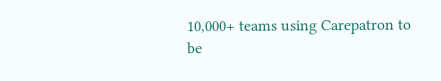10,000+ teams using Carepatron to be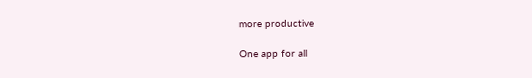more productive

One app for all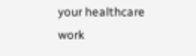your healthcare work